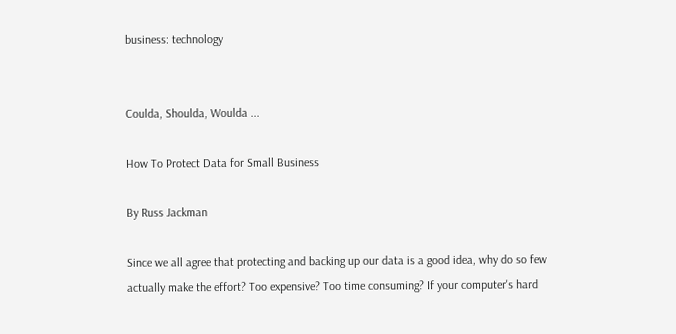business: technology


Coulda, Shoulda, Woulda ...

How To Protect Data for Small Business

By Russ Jackman

Since we all agree that protecting and backing up our data is a good idea, why do so few actually make the effort? Too expensive? Too time consuming? If your computer's hard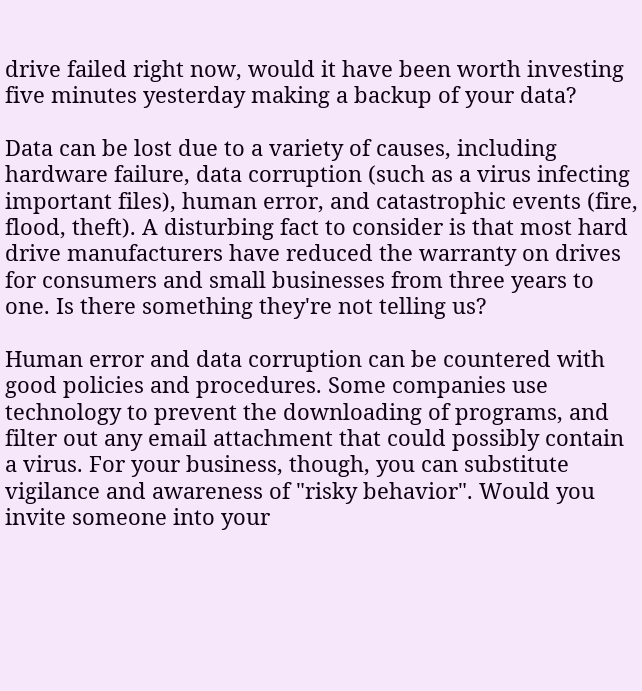drive failed right now, would it have been worth investing five minutes yesterday making a backup of your data?

Data can be lost due to a variety of causes, including hardware failure, data corruption (such as a virus infecting important files), human error, and catastrophic events (fire, flood, theft). A disturbing fact to consider is that most hard drive manufacturers have reduced the warranty on drives for consumers and small businesses from three years to one. Is there something they're not telling us?

Human error and data corruption can be countered with good policies and procedures. Some companies use technology to prevent the downloading of programs, and filter out any email attachment that could possibly contain a virus. For your business, though, you can substitute vigilance and awareness of "risky behavior". Would you invite someone into your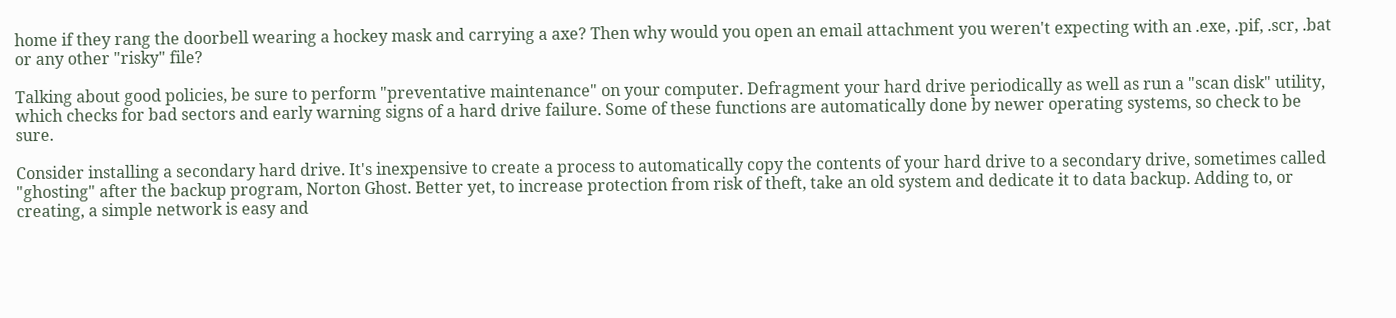home if they rang the doorbell wearing a hockey mask and carrying a axe? Then why would you open an email attachment you weren't expecting with an .exe, .pif, .scr, .bat or any other "risky" file?

Talking about good policies, be sure to perform "preventative maintenance" on your computer. Defragment your hard drive periodically as well as run a "scan disk" utility, which checks for bad sectors and early warning signs of a hard drive failure. Some of these functions are automatically done by newer operating systems, so check to be sure.

Consider installing a secondary hard drive. It's inexpensive to create a process to automatically copy the contents of your hard drive to a secondary drive, sometimes called "ghosting" after the backup program, Norton Ghost. Better yet, to increase protection from risk of theft, take an old system and dedicate it to data backup. Adding to, or creating, a simple network is easy and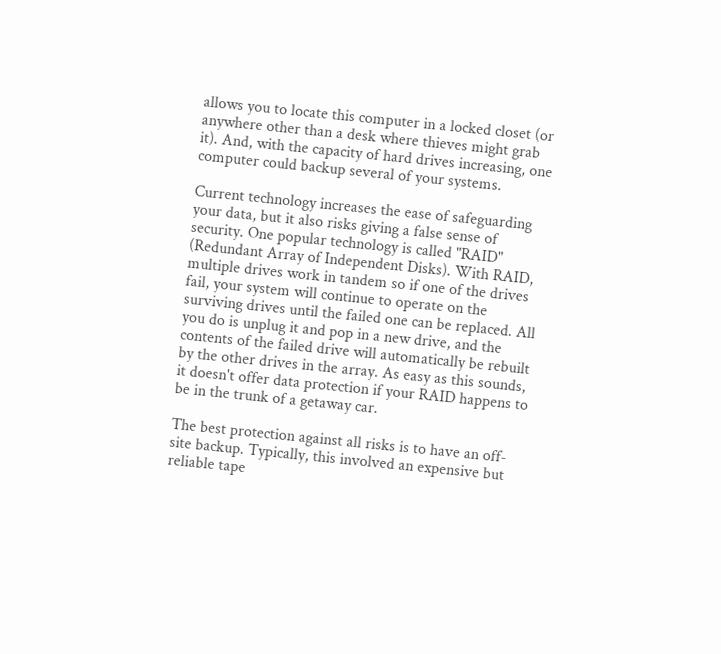allows you to locate this computer in a locked closet (or anywhere other than a desk where thieves might grab it). And, with the capacity of hard drives increasing, one computer could backup several of your systems.

Current technology increases the ease of safeguarding your data, but it also risks giving a false sense of security. One popular technology is called "RAID" (Redundant Array of Independent Disks). With RAID, multiple drives work in tandem so if one of the drives fail, your system will continue to operate on the surviving drives until the failed one can be replaced. All you do is unplug it and pop in a new drive, and the contents of the failed drive will automatically be rebuilt by the other drives in the array. As easy as this sounds, it doesn't offer data protection if your RAID happens to be in the trunk of a getaway car.

The best protection against all risks is to have an off-site backup. Typically, this involved an expensive but reliable tape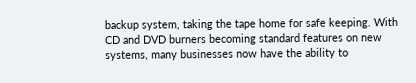backup system, taking the tape home for safe keeping. With CD and DVD burners becoming standard features on new systems, many businesses now have the ability to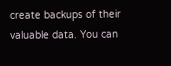create backups of their valuable data. You can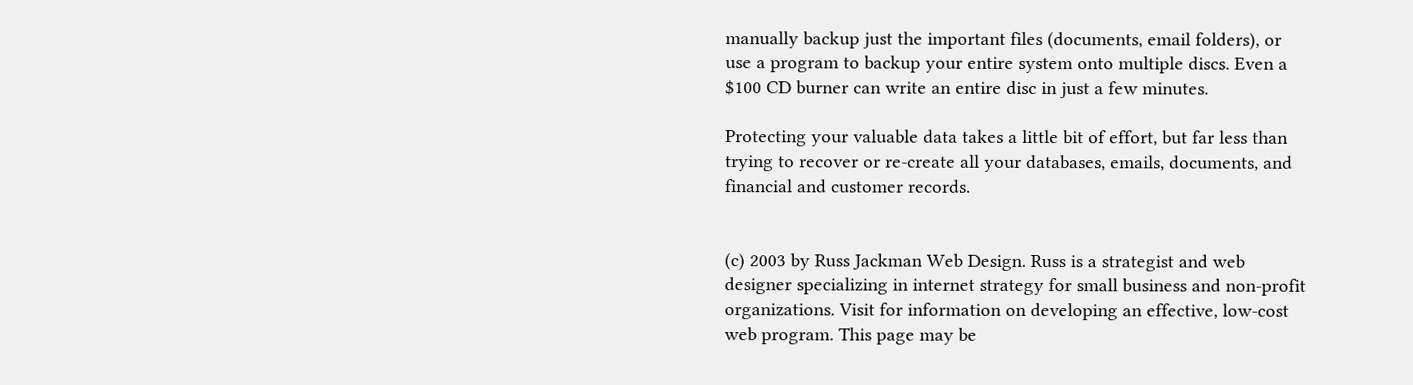manually backup just the important files (documents, email folders), or use a program to backup your entire system onto multiple discs. Even a $100 CD burner can write an entire disc in just a few minutes.

Protecting your valuable data takes a little bit of effort, but far less than trying to recover or re-create all your databases, emails, documents, and financial and customer records.


(c) 2003 by Russ Jackman Web Design. Russ is a strategist and web designer specializing in internet strategy for small business and non-profit organizations. Visit for information on developing an effective, low-cost web program. This page may be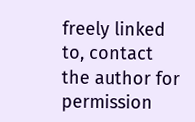freely linked to, contact the author for permission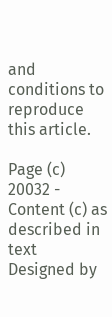and conditions to reproduce this article.

Page (c) 20032 - Content (c) as described in text
Designed by